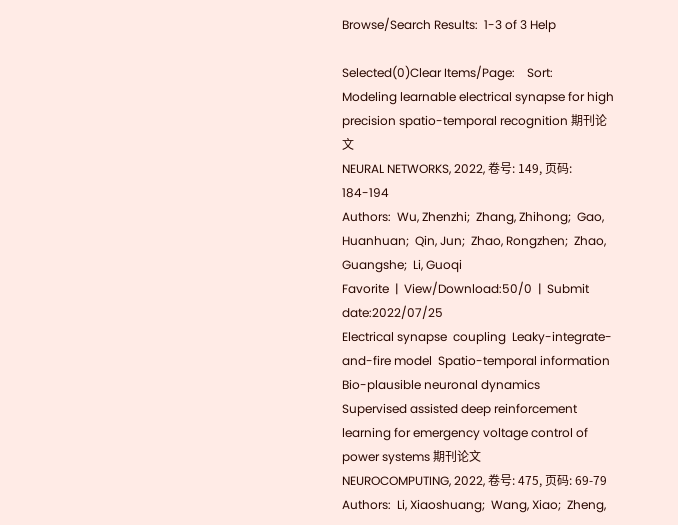Browse/Search Results:  1-3 of 3 Help

Selected(0)Clear Items/Page:    Sort:
Modeling learnable electrical synapse for high precision spatio-temporal recognition 期刊论文
NEURAL NETWORKS, 2022, 卷号: 149, 页码: 184-194
Authors:  Wu, Zhenzhi;  Zhang, Zhihong;  Gao, Huanhuan;  Qin, Jun;  Zhao, Rongzhen;  Zhao, Guangshe;  Li, Guoqi
Favorite  |  View/Download:50/0  |  Submit date:2022/07/25
Electrical synapse  coupling  Leaky-integrate-and-fire model  Spatio-temporal information  Bio-plausible neuronal dynamics
Supervised assisted deep reinforcement learning for emergency voltage control of power systems 期刊论文
NEUROCOMPUTING, 2022, 卷号: 475, 页码: 69-79
Authors:  Li, Xiaoshuang;  Wang, Xiao;  Zheng,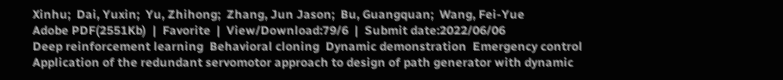Xinhu;  Dai, Yuxin;  Yu, Zhihong;  Zhang, Jun Jason;  Bu, Guangquan;  Wang, Fei-Yue
Adobe PDF(2551Kb)  |  Favorite  |  View/Download:79/6  |  Submit date:2022/06/06
Deep reinforcement learning  Behavioral cloning  Dynamic demonstration  Emergency control
Application of the redundant servomotor approach to design of path generator with dynamic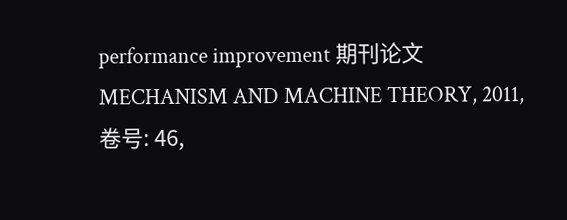performance improvement 期刊论文
MECHANISM AND MACHINE THEORY, 2011, 卷号: 46,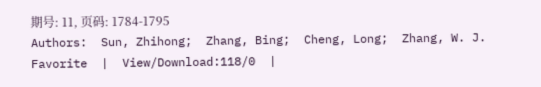期号: 11, 页码: 1784-1795
Authors:  Sun, Zhihong;  Zhang, Bing;  Cheng, Long;  Zhang, W. J.
Favorite  |  View/Download:118/0  |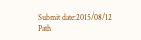Submit date:2015/08/12
Path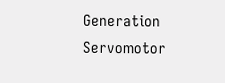Generation  Servomotor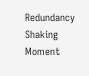Redundancy  Shaking Moment